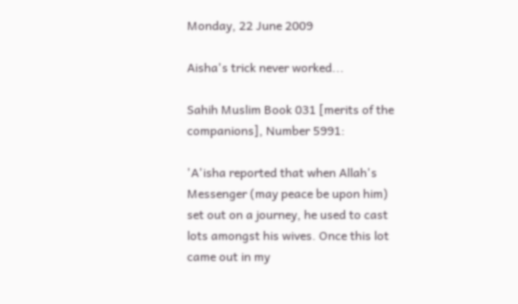Monday, 22 June 2009

Aisha's trick never worked...

Sahih Muslim Book 031 [merits of the companions], Number 5991:

'A'isha reported that when Allah's Messenger (may peace be upon him) set out on a journey, he used to cast lots amongst his wives. Once this lot came out in my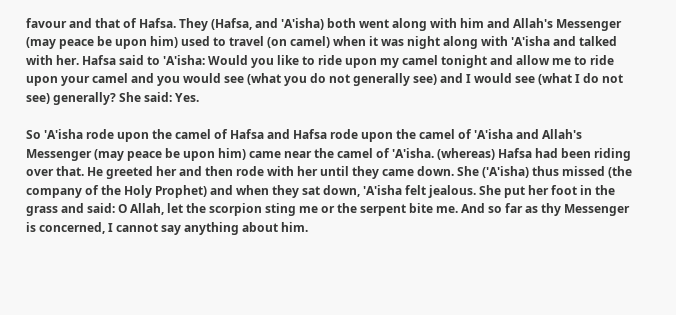favour and that of Hafsa. They (Hafsa, and 'A'isha) both went along with him and Allah's Messenger (may peace be upon him) used to travel (on camel) when it was night along with 'A'isha and talked with her. Hafsa said to 'A'isha: Would you like to ride upon my camel tonight and allow me to ride upon your camel and you would see (what you do not generally see) and I would see (what I do not see) generally? She said: Yes.

So 'A'isha rode upon the camel of Hafsa and Hafsa rode upon the camel of 'A'isha and Allah's Messenger (may peace be upon him) came near the camel of 'A'isha. (whereas) Hafsa had been riding over that. He greeted her and then rode with her until they came down. She ('A'isha) thus missed (the company of the Holy Prophet) and when they sat down, 'A'isha felt jealous. She put her foot in the grass and said: O Allah, let the scorpion sting me or the serpent bite me. And so far as thy Messenger is concerned, I cannot say anything about him.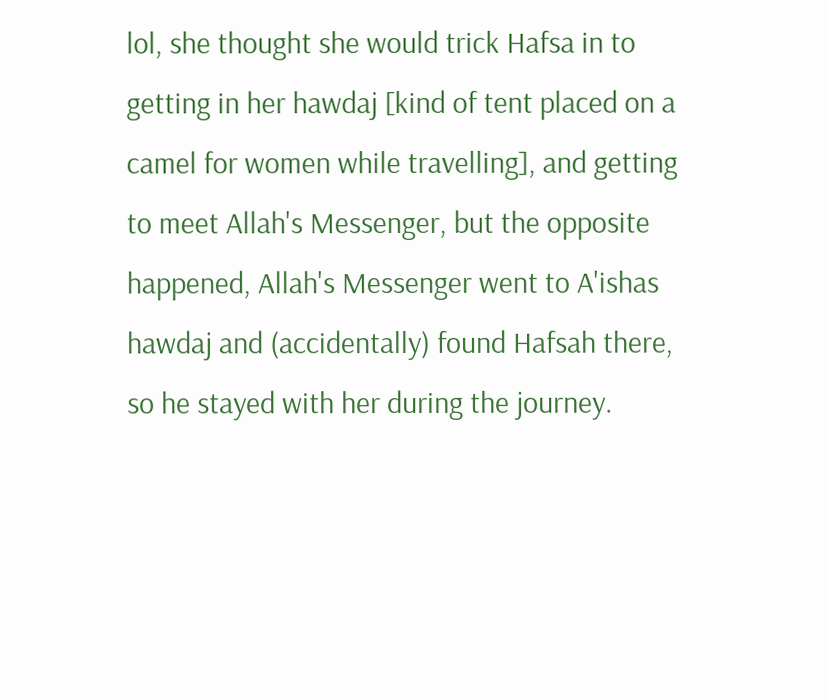lol, she thought she would trick Hafsa in to getting in her hawdaj [kind of tent placed on a camel for women while travelling], and getting to meet Allah's Messenger, but the opposite happened, Allah's Messenger went to A'ishas hawdaj and (accidentally) found Hafsah there, so he stayed with her during the journey.